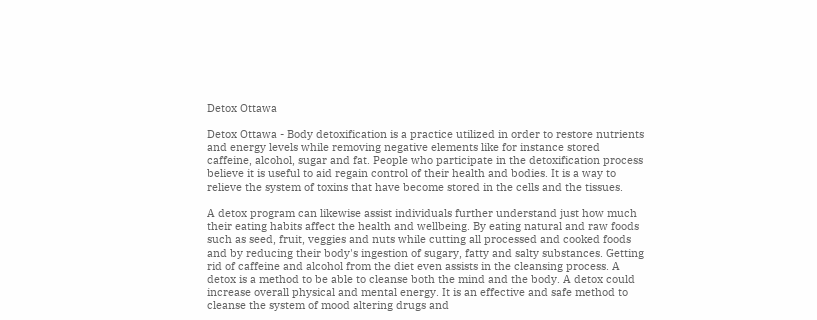Detox Ottawa

Detox Ottawa - Body detoxification is a practice utilized in order to restore nutrients and energy levels while removing negative elements like for instance stored caffeine, alcohol, sugar and fat. People who participate in the detoxification process believe it is useful to aid regain control of their health and bodies. It is a way to relieve the system of toxins that have become stored in the cells and the tissues.

A detox program can likewise assist individuals further understand just how much their eating habits affect the health and wellbeing. By eating natural and raw foods such as seed, fruit, veggies and nuts while cutting all processed and cooked foods and by reducing their body's ingestion of sugary, fatty and salty substances. Getting rid of caffeine and alcohol from the diet even assists in the cleansing process. A detox is a method to be able to cleanse both the mind and the body. A detox could increase overall physical and mental energy. It is an effective and safe method to cleanse the system of mood altering drugs and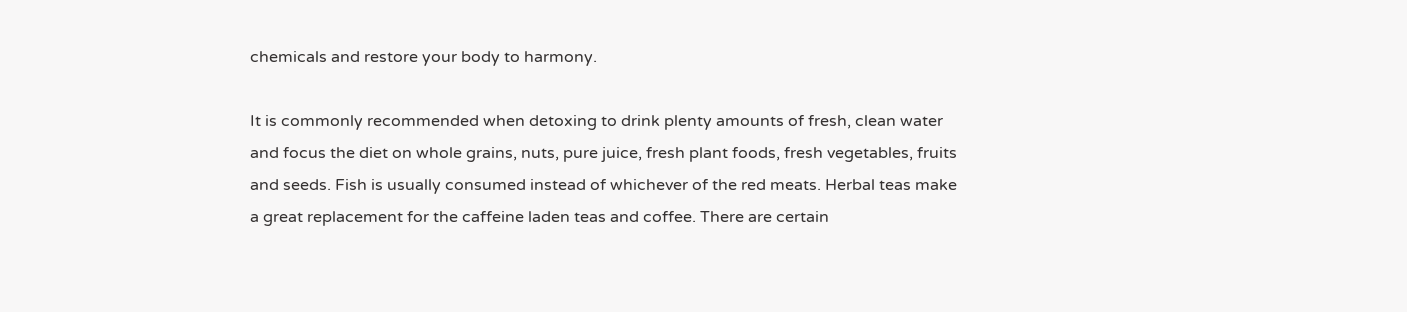chemicals and restore your body to harmony.

It is commonly recommended when detoxing to drink plenty amounts of fresh, clean water and focus the diet on whole grains, nuts, pure juice, fresh plant foods, fresh vegetables, fruits and seeds. Fish is usually consumed instead of whichever of the red meats. Herbal teas make a great replacement for the caffeine laden teas and coffee. There are certain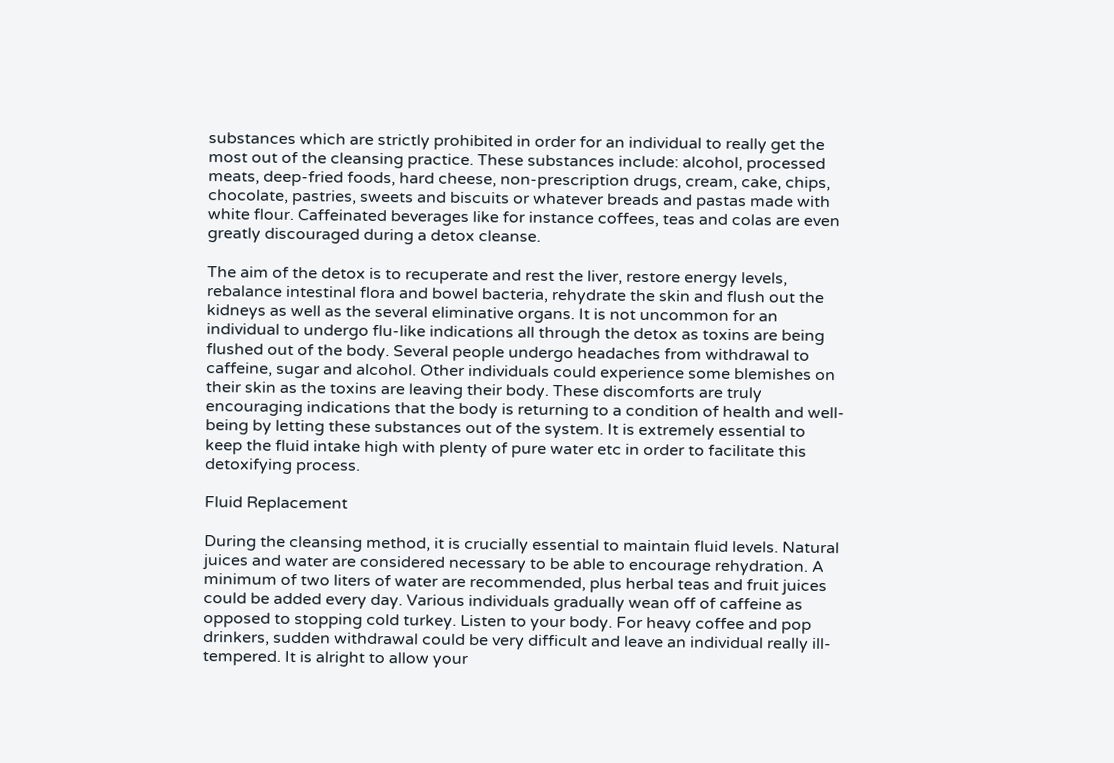substances which are strictly prohibited in order for an individual to really get the most out of the cleansing practice. These substances include: alcohol, processed meats, deep-fried foods, hard cheese, non-prescription drugs, cream, cake, chips, chocolate, pastries, sweets and biscuits or whatever breads and pastas made with white flour. Caffeinated beverages like for instance coffees, teas and colas are even greatly discouraged during a detox cleanse.

The aim of the detox is to recuperate and rest the liver, restore energy levels, rebalance intestinal flora and bowel bacteria, rehydrate the skin and flush out the kidneys as well as the several eliminative organs. It is not uncommon for an individual to undergo flu-like indications all through the detox as toxins are being flushed out of the body. Several people undergo headaches from withdrawal to caffeine, sugar and alcohol. Other individuals could experience some blemishes on their skin as the toxins are leaving their body. These discomforts are truly encouraging indications that the body is returning to a condition of health and well-being by letting these substances out of the system. It is extremely essential to keep the fluid intake high with plenty of pure water etc in order to facilitate this detoxifying process.

Fluid Replacement

During the cleansing method, it is crucially essential to maintain fluid levels. Natural juices and water are considered necessary to be able to encourage rehydration. A minimum of two liters of water are recommended, plus herbal teas and fruit juices could be added every day. Various individuals gradually wean off of caffeine as opposed to stopping cold turkey. Listen to your body. For heavy coffee and pop drinkers, sudden withdrawal could be very difficult and leave an individual really ill-tempered. It is alright to allow your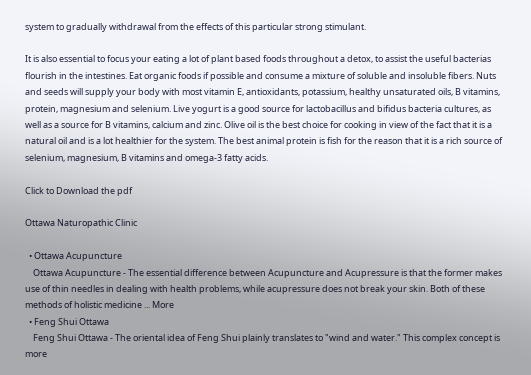system to gradually withdrawal from the effects of this particular strong stimulant.

It is also essential to focus your eating a lot of plant based foods throughout a detox, to assist the useful bacterias flourish in the intestines. Eat organic foods if possible and consume a mixture of soluble and insoluble fibers. Nuts and seeds will supply your body with most vitamin E, antioxidants, potassium, healthy unsaturated oils, B vitamins, protein, magnesium and selenium. Live yogurt is a good source for lactobacillus and bifidus bacteria cultures, as well as a source for B vitamins, calcium and zinc. Olive oil is the best choice for cooking in view of the fact that it is a natural oil and is a lot healthier for the system. The best animal protein is fish for the reason that it is a rich source of selenium, magnesium, B vitamins and omega-3 fatty acids.

Click to Download the pdf

Ottawa Naturopathic Clinic

  • Ottawa Acupuncture
    Ottawa Acupuncture - The essential difference between Acupuncture and Acupressure is that the former makes use of thin needles in dealing with health problems, while acupressure does not break your skin. Both of these methods of holistic medicine ... More
  • Feng Shui Ottawa
    Feng Shui Ottawa - The oriental idea of Feng Shui plainly translates to "wind and water." This complex concept is more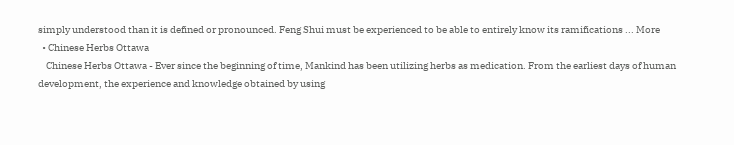simply understood than it is defined or pronounced. Feng Shui must be experienced to be able to entirely know its ramifications ... More
  • Chinese Herbs Ottawa
    Chinese Herbs Ottawa - Ever since the beginning of time, Mankind has been utilizing herbs as medication. From the earliest days of human development, the experience and knowledge obtained by using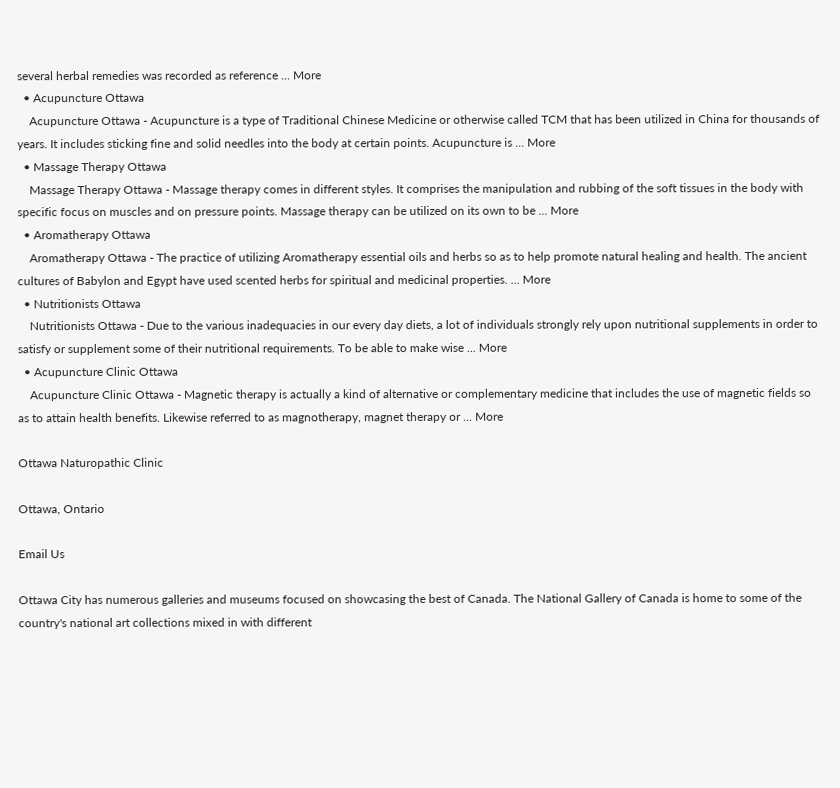several herbal remedies was recorded as reference ... More
  • Acupuncture Ottawa
    Acupuncture Ottawa - Acupuncture is a type of Traditional Chinese Medicine or otherwise called TCM that has been utilized in China for thousands of years. It includes sticking fine and solid needles into the body at certain points. Acupuncture is ... More
  • Massage Therapy Ottawa
    Massage Therapy Ottawa - Massage therapy comes in different styles. It comprises the manipulation and rubbing of the soft tissues in the body with specific focus on muscles and on pressure points. Massage therapy can be utilized on its own to be ... More
  • Aromatherapy Ottawa
    Aromatherapy Ottawa - The practice of utilizing Aromatherapy essential oils and herbs so as to help promote natural healing and health. The ancient cultures of Babylon and Egypt have used scented herbs for spiritual and medicinal properties. ... More
  • Nutritionists Ottawa
    Nutritionists Ottawa - Due to the various inadequacies in our every day diets, a lot of individuals strongly rely upon nutritional supplements in order to satisfy or supplement some of their nutritional requirements. To be able to make wise ... More
  • Acupuncture Clinic Ottawa
    Acupuncture Clinic Ottawa - Magnetic therapy is actually a kind of alternative or complementary medicine that includes the use of magnetic fields so as to attain health benefits. Likewise referred to as magnotherapy, magnet therapy or ... More

Ottawa Naturopathic Clinic

Ottawa, Ontario

Email Us

Ottawa City has numerous galleries and museums focused on showcasing the best of Canada. The National Gallery of Canada is home to some of the country's national art collections mixed in with different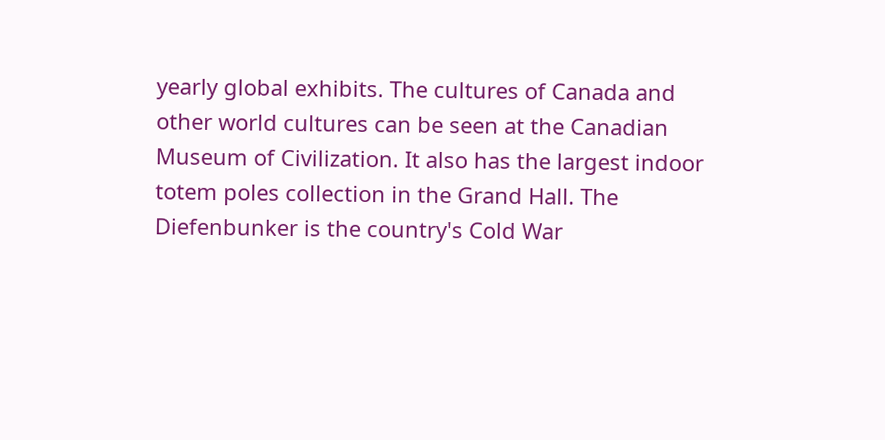yearly global exhibits. The cultures of Canada and other world cultures can be seen at the Canadian Museum of Civilization. It also has the largest indoor totem poles collection in the Grand Hall. The Diefenbunker is the country's Cold War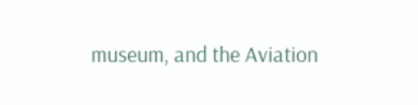museum, and the Aviation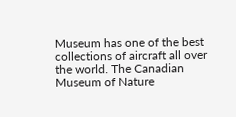Museum has one of the best collections of aircraft all over the world. The Canadian Museum of Nature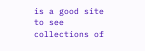is a good site to see collections of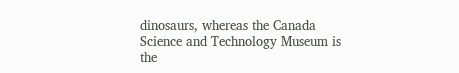dinosaurs, whereas the Canada Science and Technology Museum is the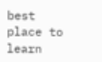best place to learn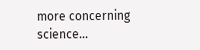more concerning science...